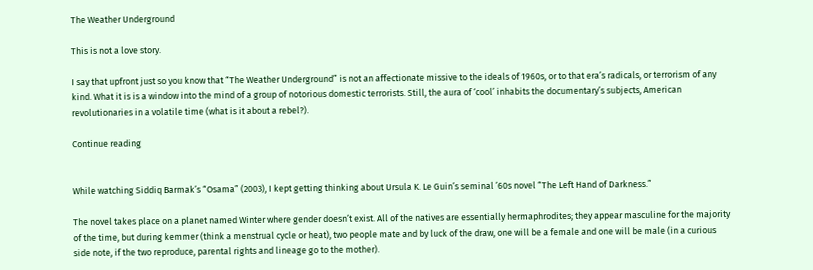The Weather Underground

This is not a love story.

I say that upfront just so you know that “The Weather Underground” is not an affectionate missive to the ideals of 1960s, or to that era’s radicals, or terrorism of any kind. What it is is a window into the mind of a group of notorious domestic terrorists. Still, the aura of ‘cool’ inhabits the documentary’s subjects, American revolutionaries in a volatile time (what is it about a rebel?).

Continue reading


While watching Siddiq Barmak’s “Osama” (2003), I kept getting thinking about Ursula K. Le Guin’s seminal ’60s novel “The Left Hand of Darkness.”

The novel takes place on a planet named Winter where gender doesn’t exist. All of the natives are essentially hermaphrodites; they appear masculine for the majority of the time, but during kemmer (think a menstrual cycle or heat), two people mate and by luck of the draw, one will be a female and one will be male (in a curious side note, if the two reproduce, parental rights and lineage go to the mother).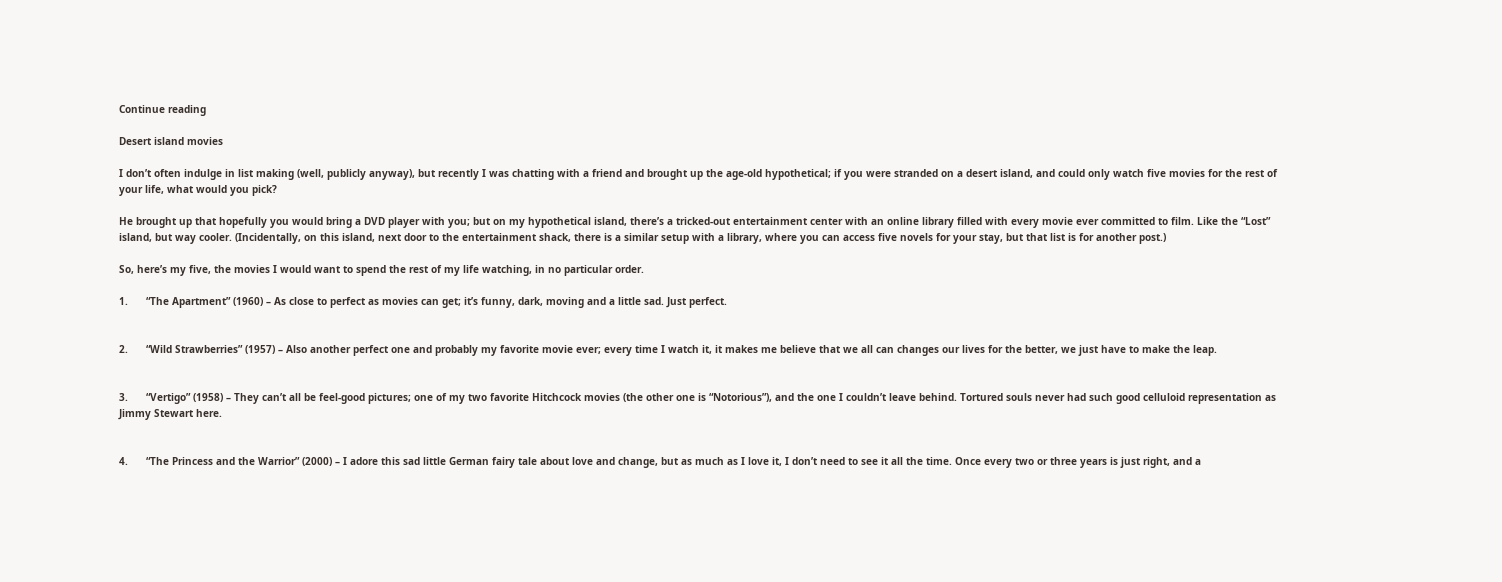Continue reading

Desert island movies

I don’t often indulge in list making (well, publicly anyway), but recently I was chatting with a friend and brought up the age-old hypothetical; if you were stranded on a desert island, and could only watch five movies for the rest of your life, what would you pick?

He brought up that hopefully you would bring a DVD player with you; but on my hypothetical island, there’s a tricked-out entertainment center with an online library filled with every movie ever committed to film. Like the “Lost” island, but way cooler. (Incidentally, on this island, next door to the entertainment shack, there is a similar setup with a library, where you can access five novels for your stay, but that list is for another post.)

So, here’s my five, the movies I would want to spend the rest of my life watching, in no particular order.

1.      “The Apartment” (1960) – As close to perfect as movies can get; it’s funny, dark, moving and a little sad. Just perfect.


2.      “Wild Strawberries” (1957) – Also another perfect one and probably my favorite movie ever; every time I watch it, it makes me believe that we all can changes our lives for the better, we just have to make the leap.


3.      “Vertigo” (1958) – They can’t all be feel-good pictures; one of my two favorite Hitchcock movies (the other one is “Notorious”), and the one I couldn’t leave behind. Tortured souls never had such good celluloid representation as Jimmy Stewart here.


4.      “The Princess and the Warrior” (2000) – I adore this sad little German fairy tale about love and change, but as much as I love it, I don’t need to see it all the time. Once every two or three years is just right, and a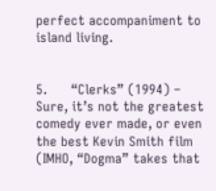perfect accompaniment to island living.


5.      “Clerks” (1994) – Sure, it’s not the greatest comedy ever made, or even the best Kevin Smith film (IMHO, “Dogma” takes that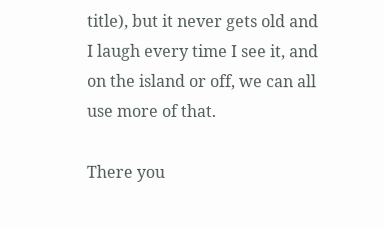title), but it never gets old and I laugh every time I see it, and on the island or off, we can all use more of that.

There you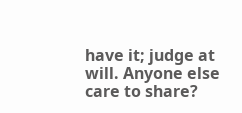have it; judge at will. Anyone else care to share?